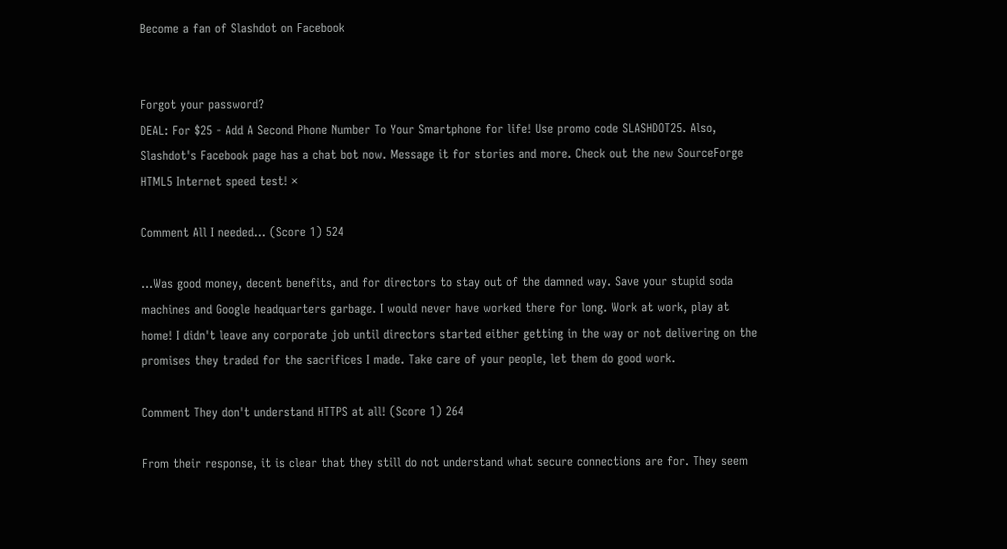Become a fan of Slashdot on Facebook


Forgot your password?
DEAL: For $25 - Add A Second Phone Number To Your Smartphone for life! Use promo code SLASHDOT25. Also, Slashdot's Facebook page has a chat bot now. Message it for stories and more. Check out the new SourceForge HTML5 Internet speed test! ×

Comment All I needed... (Score 1) 524

...Was good money, decent benefits, and for directors to stay out of the damned way. Save your stupid soda machines and Google headquarters garbage. I would never have worked there for long. Work at work, play at home! I didn't leave any corporate job until directors started either getting in the way or not delivering on the promises they traded for the sacrifices I made. Take care of your people, let them do good work.

Comment They don't understand HTTPS at all! (Score 1) 264

From their response, it is clear that they still do not understand what secure connections are for. They seem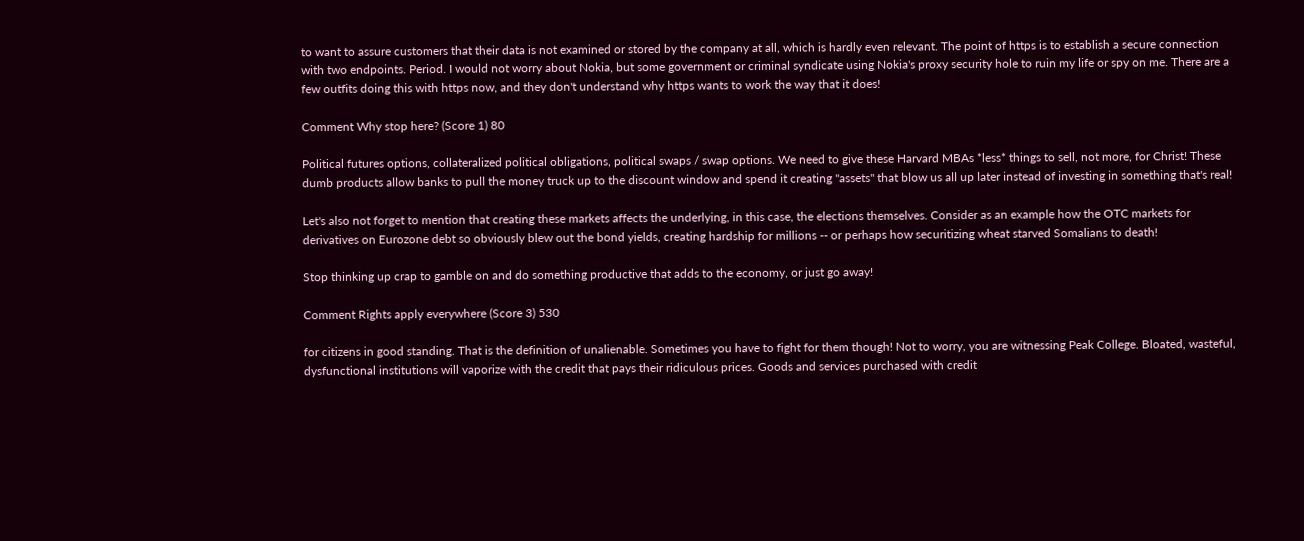to want to assure customers that their data is not examined or stored by the company at all, which is hardly even relevant. The point of https is to establish a secure connection with two endpoints. Period. I would not worry about Nokia, but some government or criminal syndicate using Nokia's proxy security hole to ruin my life or spy on me. There are a few outfits doing this with https now, and they don't understand why https wants to work the way that it does!

Comment Why stop here? (Score 1) 80

Political futures options, collateralized political obligations, political swaps / swap options. We need to give these Harvard MBAs *less* things to sell, not more, for Christ! These dumb products allow banks to pull the money truck up to the discount window and spend it creating "assets" that blow us all up later instead of investing in something that's real!

Let's also not forget to mention that creating these markets affects the underlying, in this case, the elections themselves. Consider as an example how the OTC markets for derivatives on Eurozone debt so obviously blew out the bond yields, creating hardship for millions -- or perhaps how securitizing wheat starved Somalians to death!

Stop thinking up crap to gamble on and do something productive that adds to the economy, or just go away!

Comment Rights apply everywhere (Score 3) 530

for citizens in good standing. That is the definition of unalienable. Sometimes you have to fight for them though! Not to worry, you are witnessing Peak College. Bloated, wasteful, dysfunctional institutions will vaporize with the credit that pays their ridiculous prices. Goods and services purchased with credit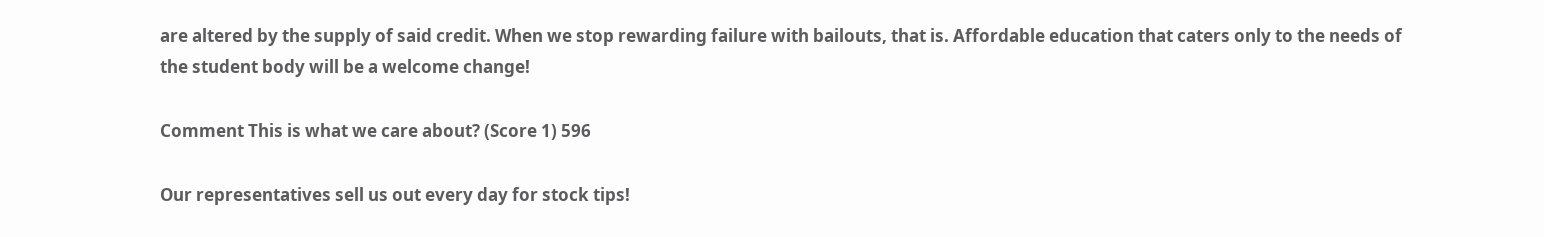are altered by the supply of said credit. When we stop rewarding failure with bailouts, that is. Affordable education that caters only to the needs of the student body will be a welcome change!

Comment This is what we care about? (Score 1) 596

Our representatives sell us out every day for stock tips!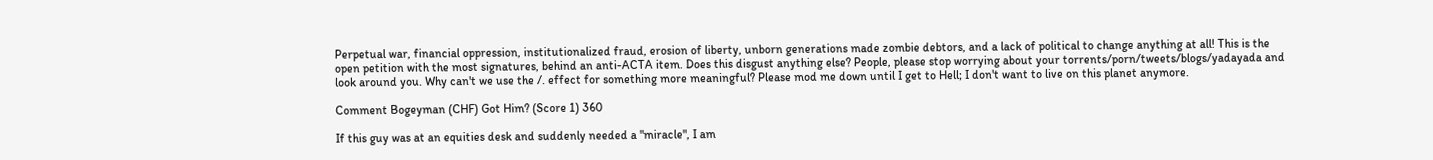Perpetual war, financial oppression, institutionalized fraud, erosion of liberty, unborn generations made zombie debtors, and a lack of political to change anything at all! This is the open petition with the most signatures, behind an anti-ACTA item. Does this disgust anything else? People, please stop worrying about your torrents/porn/tweets/blogs/yadayada and look around you. Why can't we use the /. effect for something more meaningful? Please mod me down until I get to Hell; I don't want to live on this planet anymore.

Comment Bogeyman (CHF) Got Him? (Score 1) 360

If this guy was at an equities desk and suddenly needed a "miracle", I am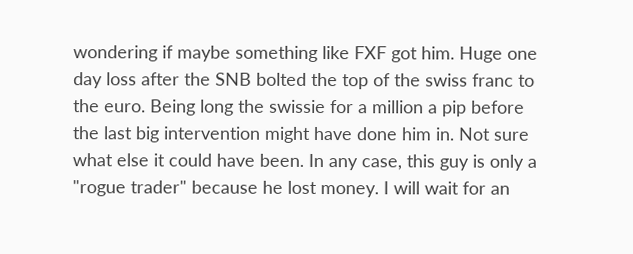wondering if maybe something like FXF got him. Huge one day loss after the SNB bolted the top of the swiss franc to the euro. Being long the swissie for a million a pip before the last big intervention might have done him in. Not sure what else it could have been. In any case, this guy is only a "rogue trader" because he lost money. I will wait for an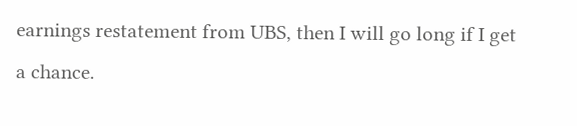earnings restatement from UBS, then I will go long if I get a chance.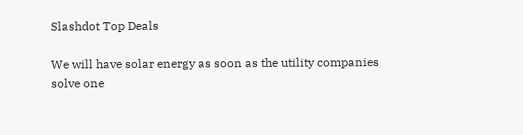Slashdot Top Deals

We will have solar energy as soon as the utility companies solve one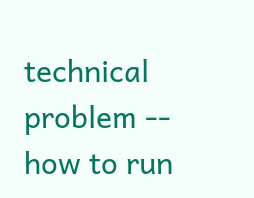technical problem -- how to run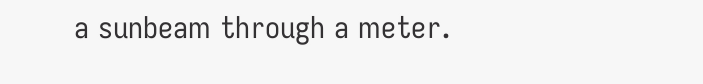a sunbeam through a meter.